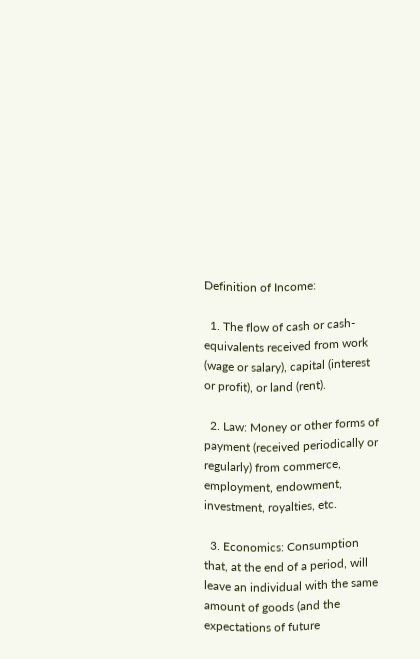Definition of Income:

  1. The flow of cash or cash-equivalents received from work (wage or salary), capital (interest or profit), or land (rent).

  2. Law: Money or other forms of payment (received periodically or regularly) from commerce, employment, endowment, investment, royalties, etc.

  3. Economics: Consumption that, at the end of a period, will leave an individual with the same amount of goods (and the expectations of future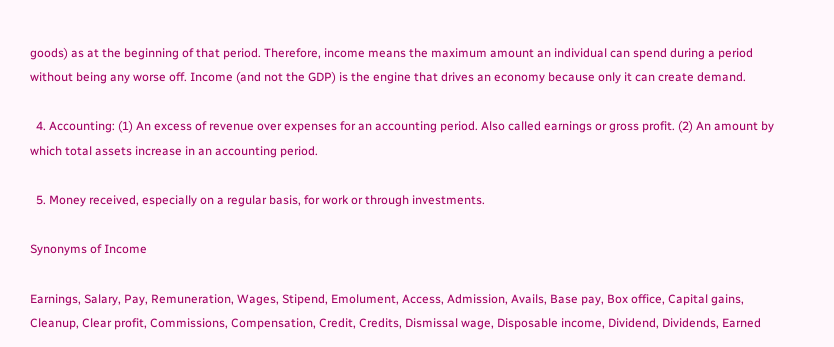goods) as at the beginning of that period. Therefore, income means the maximum amount an individual can spend during a period without being any worse off. Income (and not the GDP) is the engine that drives an economy because only it can create demand.

  4. Accounting: (1) An excess of revenue over expenses for an accounting period. Also called earnings or gross profit. (2) An amount by which total assets increase in an accounting period.

  5. Money received, especially on a regular basis, for work or through investments.

Synonyms of Income

Earnings, Salary, Pay, Remuneration, Wages, Stipend, Emolument, Access, Admission, Avails, Base pay, Box office, Capital gains, Cleanup, Clear profit, Commissions, Compensation, Credit, Credits, Dismissal wage, Disposable income, Dividend, Dividends, Earned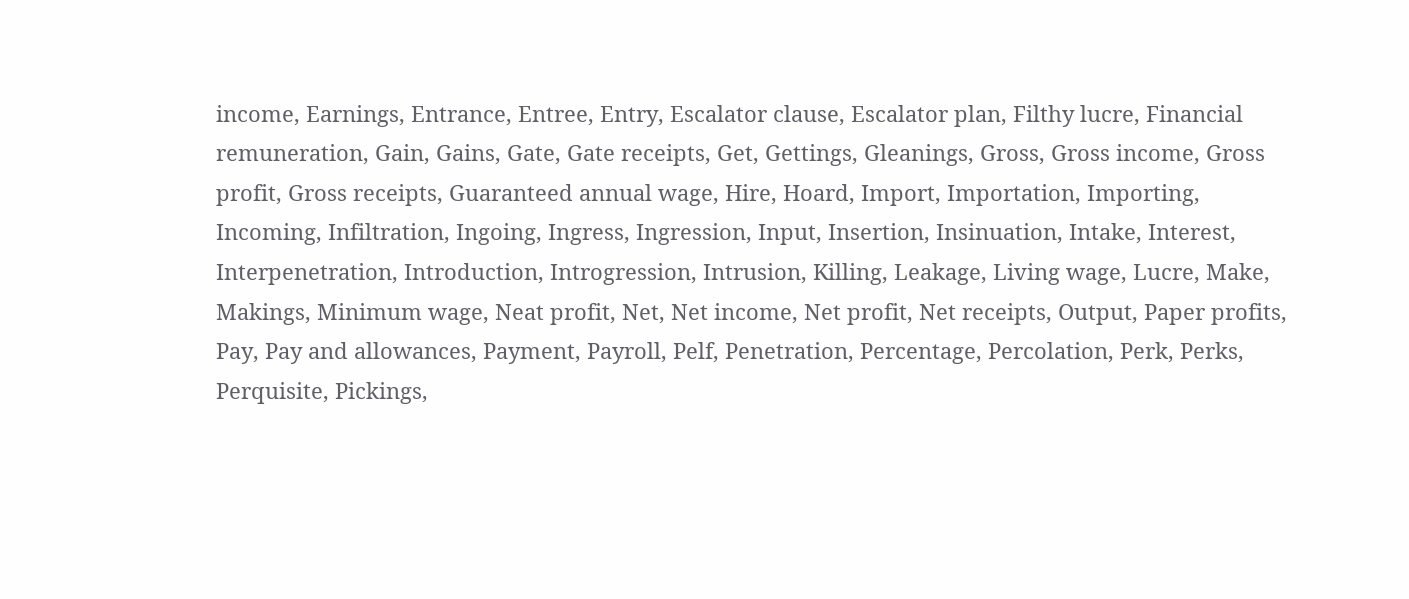income, Earnings, Entrance, Entree, Entry, Escalator clause, Escalator plan, Filthy lucre, Financial remuneration, Gain, Gains, Gate, Gate receipts, Get, Gettings, Gleanings, Gross, Gross income, Gross profit, Gross receipts, Guaranteed annual wage, Hire, Hoard, Import, Importation, Importing, Incoming, Infiltration, Ingoing, Ingress, Ingression, Input, Insertion, Insinuation, Intake, Interest, Interpenetration, Introduction, Introgression, Intrusion, Killing, Leakage, Living wage, Lucre, Make, Makings, Minimum wage, Neat profit, Net, Net income, Net profit, Net receipts, Output, Paper profits, Pay, Pay and allowances, Payment, Payroll, Pelf, Penetration, Percentage, Percolation, Perk, Perks, Perquisite, Pickings,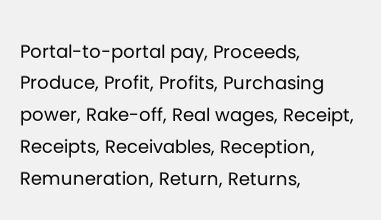Portal-to-portal pay, Proceeds, Produce, Profit, Profits, Purchasing power, Rake-off, Real wages, Receipt, Receipts, Receivables, Reception, Remuneration, Return, Returns,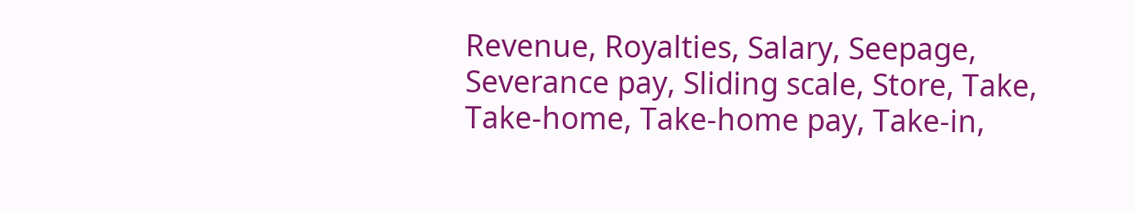Revenue, Royalties, Salary, Seepage, Severance pay, Sliding scale, Store, Take, Take-home, Take-home pay, Take-in,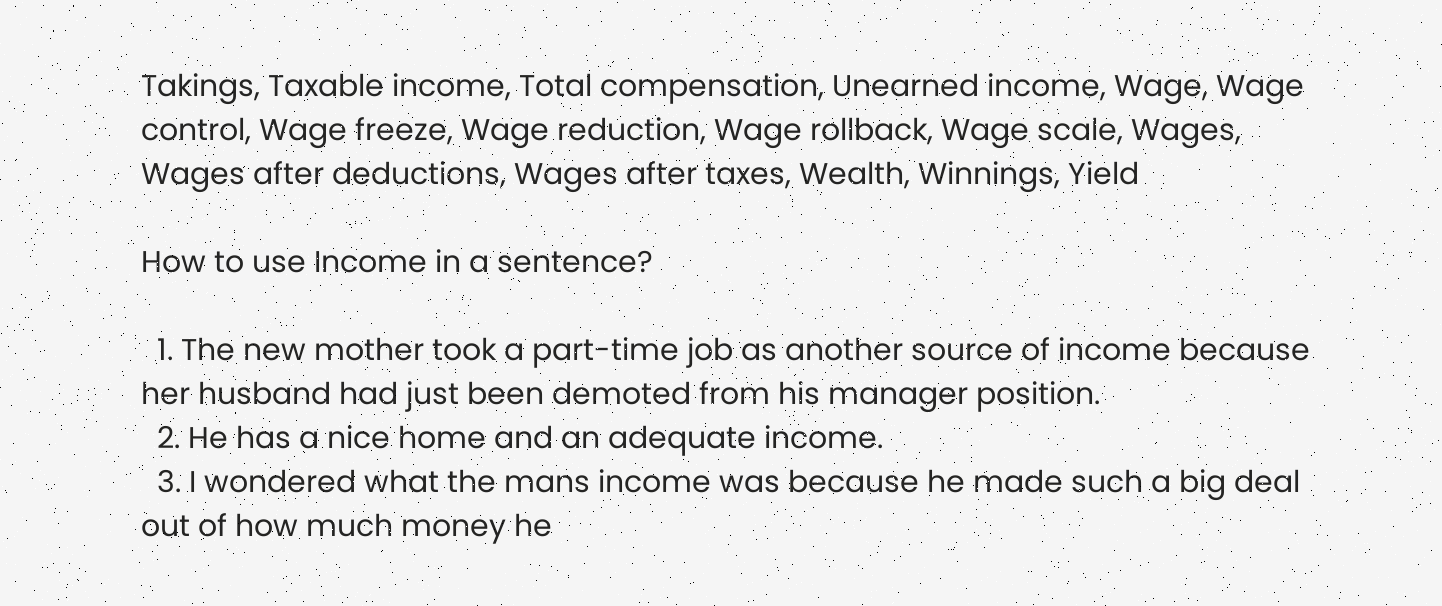Takings, Taxable income, Total compensation, Unearned income, Wage, Wage control, Wage freeze, Wage reduction, Wage rollback, Wage scale, Wages, Wages after deductions, Wages after taxes, Wealth, Winnings, Yield

How to use Income in a sentence?

  1. The new mother took a part-time job as another source of income because her husband had just been demoted from his manager position.
  2. He has a nice home and an adequate income.
  3. I wondered what the mans income was because he made such a big deal out of how much money he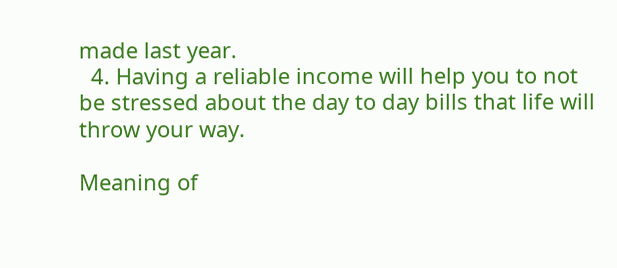made last year.
  4. Having a reliable income will help you to not be stressed about the day to day bills that life will throw your way.

Meaning of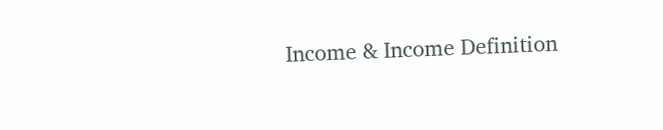Income & Income Definition